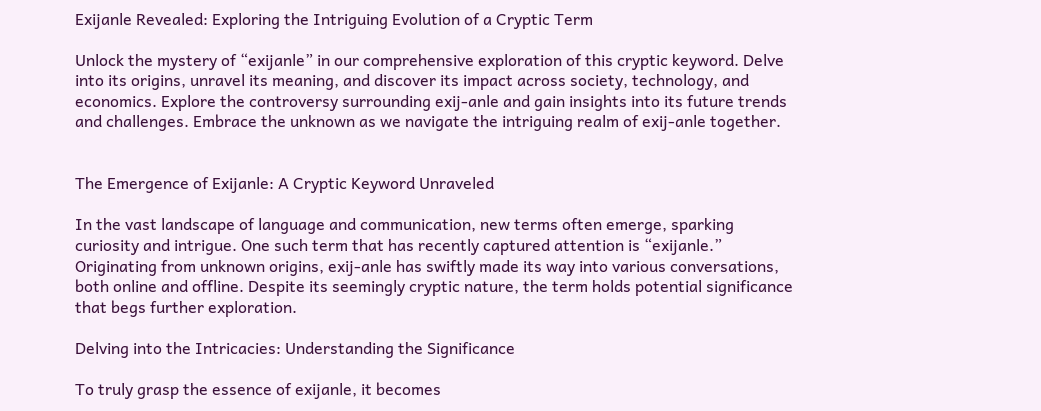Exijanle Revealed: Exploring the Intriguing Evolution of a Cryptic Term

Unlock the mystery of “exijanle” in our comprehensive exploration of this cryptic keyword. Delve into its origins, unravel its meaning, and discover its impact across society, technology, and economics. Explore the controversy surrounding exij-anle and gain insights into its future trends and challenges. Embrace the unknown as we navigate the intriguing realm of exij-anle together.


The Emergence of Exijanle: A Cryptic Keyword Unraveled

In the vast landscape of language and communication, new terms often emerge, sparking curiosity and intrigue. One such term that has recently captured attention is “exijanle.” Originating from unknown origins, exij-anle has swiftly made its way into various conversations, both online and offline. Despite its seemingly cryptic nature, the term holds potential significance that begs further exploration.

Delving into the Intricacies: Understanding the Significance

To truly grasp the essence of exijanle, it becomes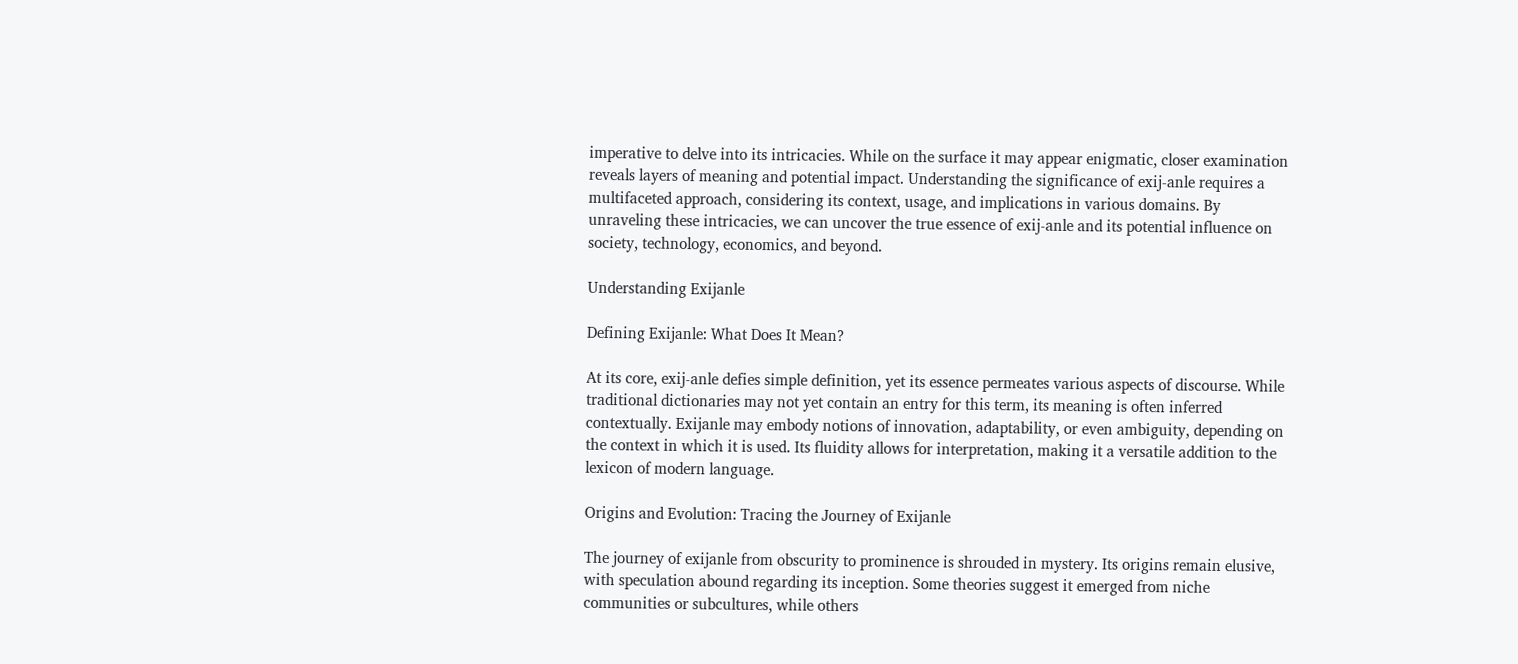imperative to delve into its intricacies. While on the surface it may appear enigmatic, closer examination reveals layers of meaning and potential impact. Understanding the significance of exij-anle requires a multifaceted approach, considering its context, usage, and implications in various domains. By unraveling these intricacies, we can uncover the true essence of exij-anle and its potential influence on society, technology, economics, and beyond.

Understanding Exijanle

Defining Exijanle: What Does It Mean?

At its core, exij-anle defies simple definition, yet its essence permeates various aspects of discourse. While traditional dictionaries may not yet contain an entry for this term, its meaning is often inferred contextually. Exijanle may embody notions of innovation, adaptability, or even ambiguity, depending on the context in which it is used. Its fluidity allows for interpretation, making it a versatile addition to the lexicon of modern language.

Origins and Evolution: Tracing the Journey of Exijanle

The journey of exijanle from obscurity to prominence is shrouded in mystery. Its origins remain elusive, with speculation abound regarding its inception. Some theories suggest it emerged from niche communities or subcultures, while others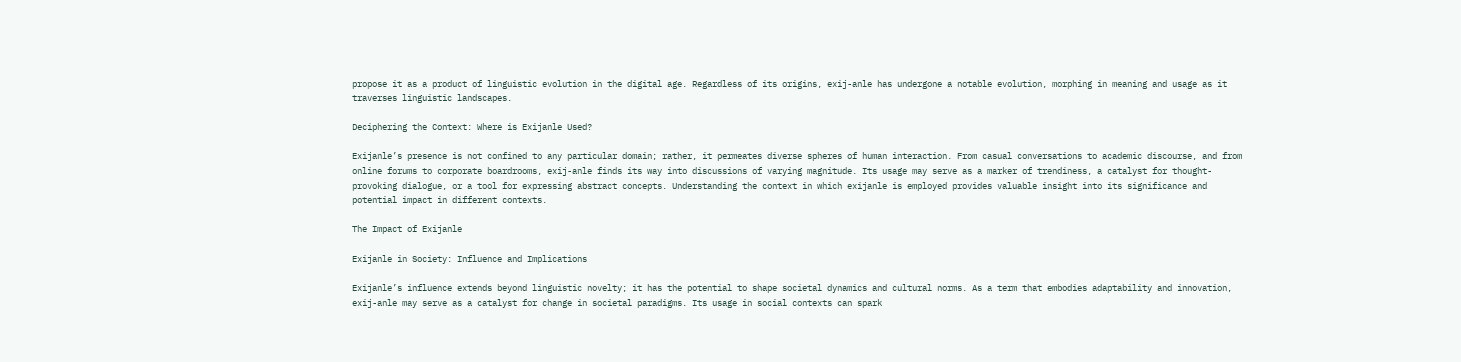propose it as a product of linguistic evolution in the digital age. Regardless of its origins, exij-anle has undergone a notable evolution, morphing in meaning and usage as it traverses linguistic landscapes.

Deciphering the Context: Where is Exijanle Used?

Exijanle’s presence is not confined to any particular domain; rather, it permeates diverse spheres of human interaction. From casual conversations to academic discourse, and from online forums to corporate boardrooms, exij-anle finds its way into discussions of varying magnitude. Its usage may serve as a marker of trendiness, a catalyst for thought-provoking dialogue, or a tool for expressing abstract concepts. Understanding the context in which exijanle is employed provides valuable insight into its significance and potential impact in different contexts.

The Impact of Exijanle

Exijanle in Society: Influence and Implications

Exijanle’s influence extends beyond linguistic novelty; it has the potential to shape societal dynamics and cultural norms. As a term that embodies adaptability and innovation, exij-anle may serve as a catalyst for change in societal paradigms. Its usage in social contexts can spark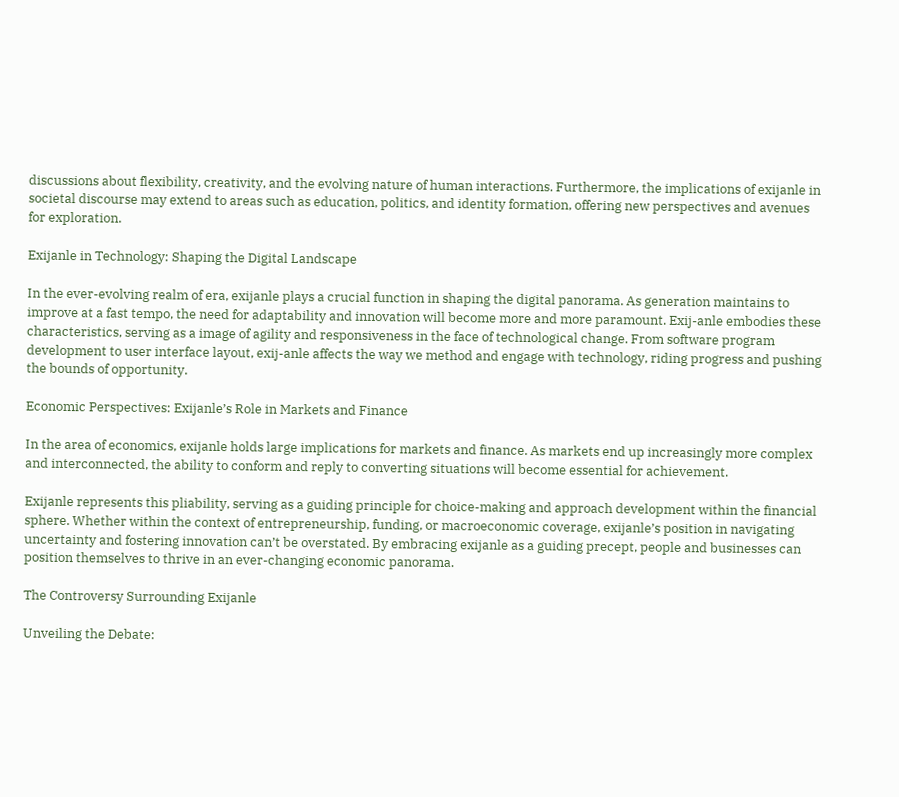discussions about flexibility, creativity, and the evolving nature of human interactions. Furthermore, the implications of exijanle in societal discourse may extend to areas such as education, politics, and identity formation, offering new perspectives and avenues for exploration.

Exijanle in Technology: Shaping the Digital Landscape

In the ever-evolving realm of era, exijanle plays a crucial function in shaping the digital panorama. As generation maintains to improve at a fast tempo, the need for adaptability and innovation will become more and more paramount. Exij-anle embodies these characteristics, serving as a image of agility and responsiveness in the face of technological change. From software program development to user interface layout, exij-anle affects the way we method and engage with technology, riding progress and pushing the bounds of opportunity.

Economic Perspectives: Exijanle’s Role in Markets and Finance

In the area of economics, exijanle holds large implications for markets and finance. As markets end up increasingly more complex and interconnected, the ability to conform and reply to converting situations will become essential for achievement.

Exijanle represents this pliability, serving as a guiding principle for choice-making and approach development within the financial sphere. Whether within the context of entrepreneurship, funding, or macroeconomic coverage, exijanle’s position in navigating uncertainty and fostering innovation can’t be overstated. By embracing exijanle as a guiding precept, people and businesses can position themselves to thrive in an ever-changing economic panorama.

The Controversy Surrounding Exijanle

Unveiling the Debate: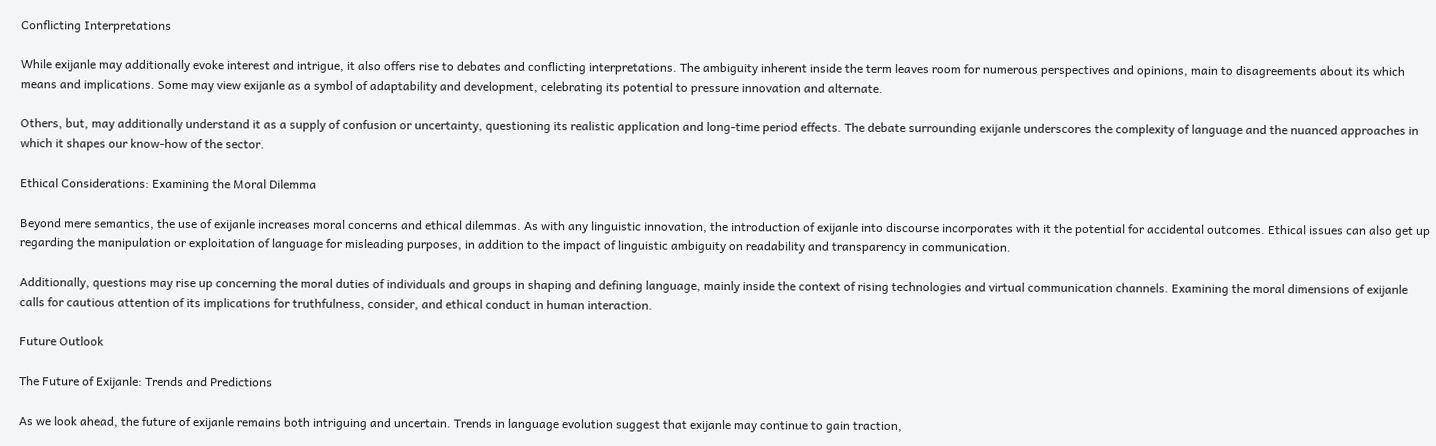Conflicting Interpretations

While exijanle may additionally evoke interest and intrigue, it also offers rise to debates and conflicting interpretations. The ambiguity inherent inside the term leaves room for numerous perspectives and opinions, main to disagreements about its which means and implications. Some may view exijanle as a symbol of adaptability and development, celebrating its potential to pressure innovation and alternate.

Others, but, may additionally understand it as a supply of confusion or uncertainty, questioning its realistic application and long-time period effects. The debate surrounding exijanle underscores the complexity of language and the nuanced approaches in which it shapes our know-how of the sector.

Ethical Considerations: Examining the Moral Dilemma

Beyond mere semantics, the use of exijanle increases moral concerns and ethical dilemmas. As with any linguistic innovation, the introduction of exijanle into discourse incorporates with it the potential for accidental outcomes. Ethical issues can also get up regarding the manipulation or exploitation of language for misleading purposes, in addition to the impact of linguistic ambiguity on readability and transparency in communication.

Additionally, questions may rise up concerning the moral duties of individuals and groups in shaping and defining language, mainly inside the context of rising technologies and virtual communication channels. Examining the moral dimensions of exijanle calls for cautious attention of its implications for truthfulness, consider, and ethical conduct in human interaction.

Future Outlook

The Future of Exijanle: Trends and Predictions

As we look ahead, the future of exijanle remains both intriguing and uncertain. Trends in language evolution suggest that exijanle may continue to gain traction,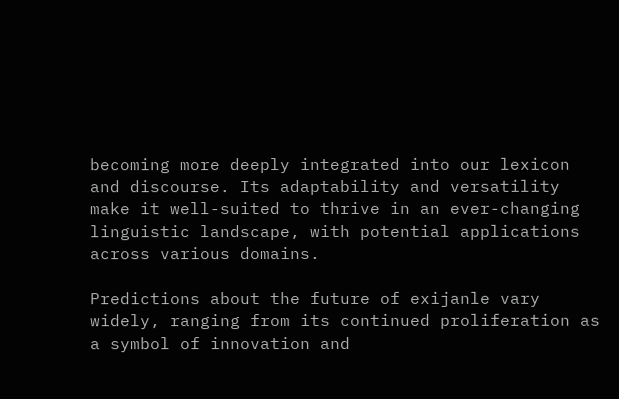becoming more deeply integrated into our lexicon and discourse. Its adaptability and versatility make it well-suited to thrive in an ever-changing linguistic landscape, with potential applications across various domains.

Predictions about the future of exijanle vary widely, ranging from its continued proliferation as a symbol of innovation and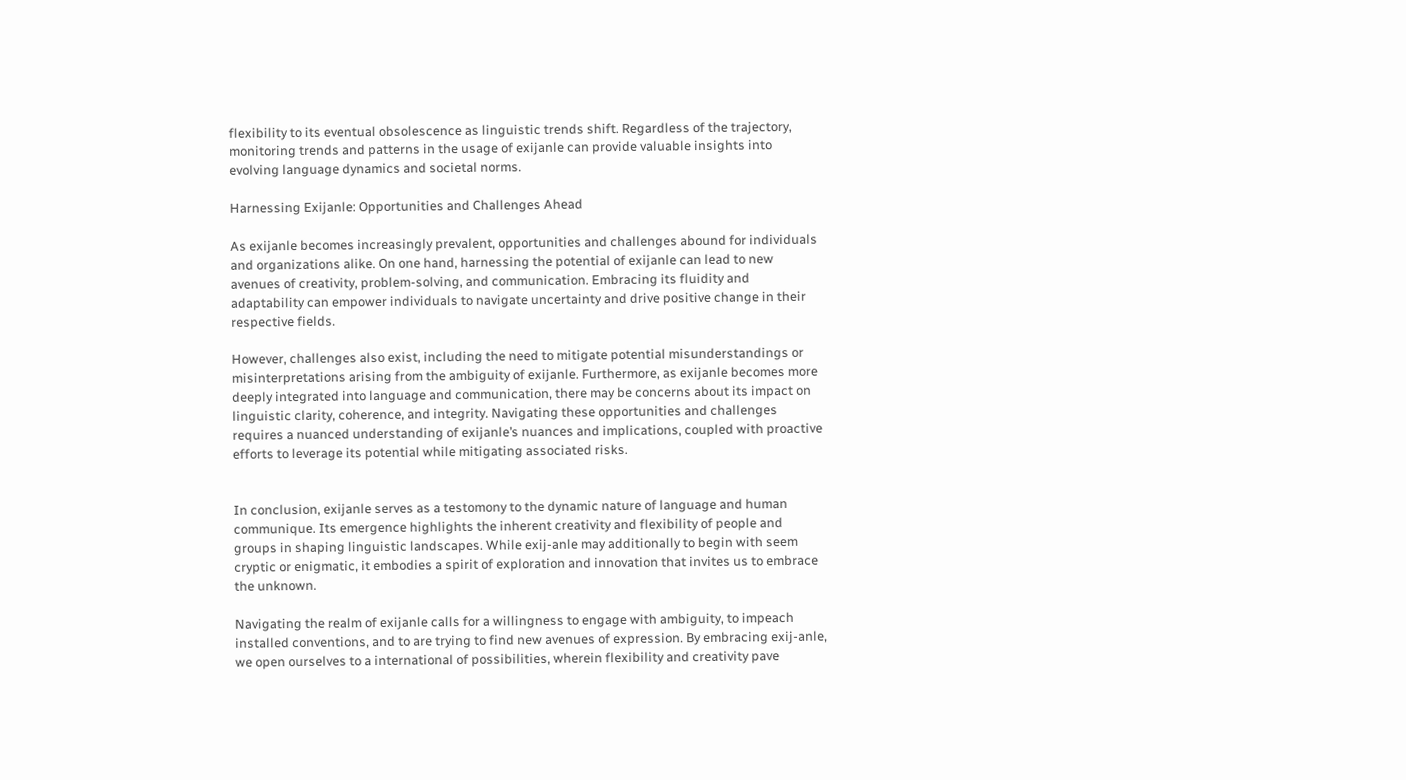flexibility to its eventual obsolescence as linguistic trends shift. Regardless of the trajectory, monitoring trends and patterns in the usage of exijanle can provide valuable insights into evolving language dynamics and societal norms.

Harnessing Exijanle: Opportunities and Challenges Ahead

As exijanle becomes increasingly prevalent, opportunities and challenges abound for individuals and organizations alike. On one hand, harnessing the potential of exijanle can lead to new avenues of creativity, problem-solving, and communication. Embracing its fluidity and adaptability can empower individuals to navigate uncertainty and drive positive change in their respective fields.

However, challenges also exist, including the need to mitigate potential misunderstandings or misinterpretations arising from the ambiguity of exijanle. Furthermore, as exijanle becomes more deeply integrated into language and communication, there may be concerns about its impact on linguistic clarity, coherence, and integrity. Navigating these opportunities and challenges requires a nuanced understanding of exijanle’s nuances and implications, coupled with proactive efforts to leverage its potential while mitigating associated risks.


In conclusion, exijanle serves as a testomony to the dynamic nature of language and human communique. Its emergence highlights the inherent creativity and flexibility of people and groups in shaping linguistic landscapes. While exij-anle may additionally to begin with seem cryptic or enigmatic, it embodies a spirit of exploration and innovation that invites us to embrace the unknown.

Navigating the realm of exijanle calls for a willingness to engage with ambiguity, to impeach installed conventions, and to are trying to find new avenues of expression. By embracing exij-anle, we open ourselves to a international of possibilities, wherein flexibility and creativity pave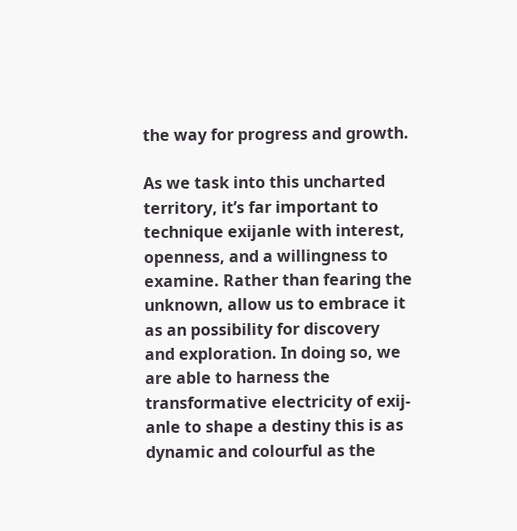the way for progress and growth.

As we task into this uncharted territory, it’s far important to technique exijanle with interest, openness, and a willingness to examine. Rather than fearing the unknown, allow us to embrace it as an possibility for discovery and exploration. In doing so, we are able to harness the transformative electricity of exij-anle to shape a destiny this is as dynamic and colourful as the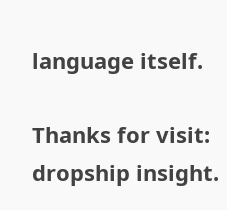language itself.

Thanks for visit: dropship insight.